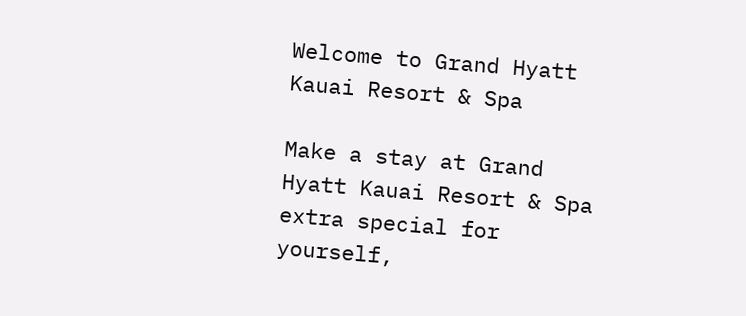Welcome to Grand Hyatt Kauai Resort & Spa

Make a stay at Grand Hyatt Kauai Resort & Spa extra special for yourself,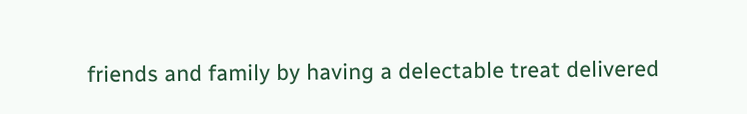friends and family by having a delectable treat delivered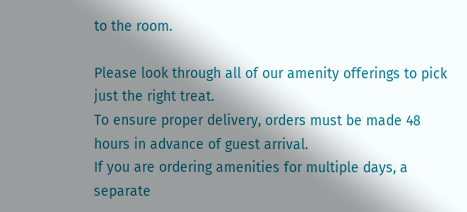to the room.

Please look through all of our amenity offerings to pick just the right treat.
To ensure proper delivery, orders must be made 48 hours in advance of guest arrival.
If you are ordering amenities for multiple days, a separate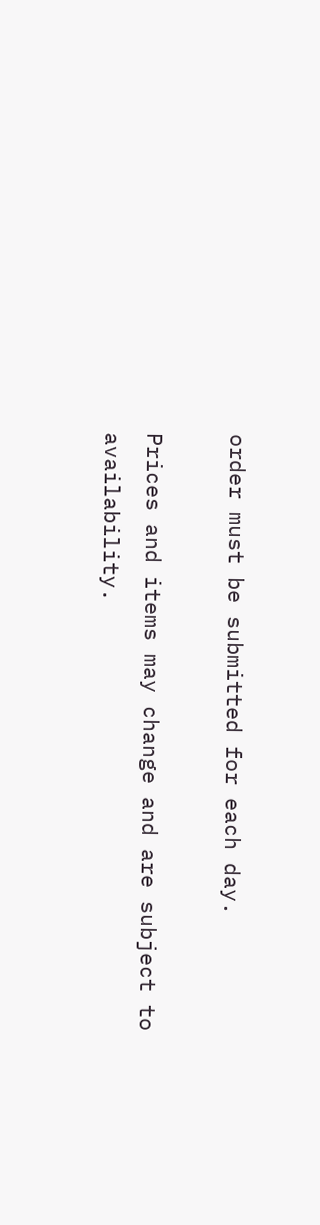order must be submitted for each day.

Prices and items may change and are subject to availability.